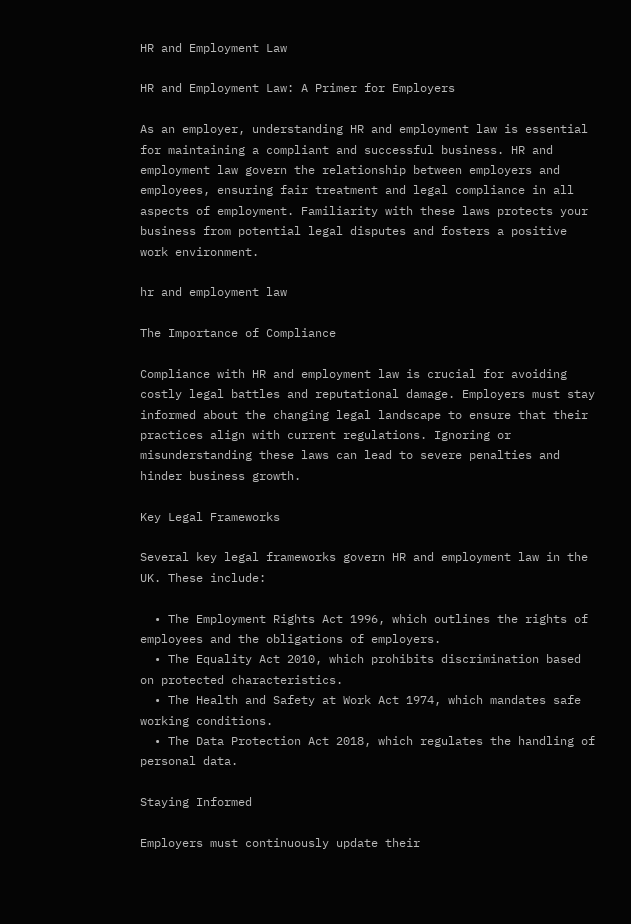HR and Employment Law

HR and Employment Law: A Primer for Employers

As an employer, understanding HR and employment law is essential for maintaining a compliant and successful business. HR and employment law govern the relationship between employers and employees, ensuring fair treatment and legal compliance in all aspects of employment. Familiarity with these laws protects your business from potential legal disputes and fosters a positive work environment.

hr and employment law

The Importance of Compliance

Compliance with HR and employment law is crucial for avoiding costly legal battles and reputational damage. Employers must stay informed about the changing legal landscape to ensure that their practices align with current regulations. Ignoring or misunderstanding these laws can lead to severe penalties and hinder business growth.

Key Legal Frameworks

Several key legal frameworks govern HR and employment law in the UK. These include:

  • The Employment Rights Act 1996, which outlines the rights of employees and the obligations of employers.
  • The Equality Act 2010, which prohibits discrimination based on protected characteristics.
  • The Health and Safety at Work Act 1974, which mandates safe working conditions.
  • The Data Protection Act 2018, which regulates the handling of personal data.

Staying Informed

Employers must continuously update their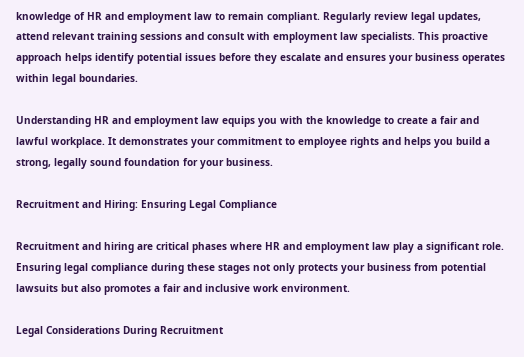knowledge of HR and employment law to remain compliant. Regularly review legal updates, attend relevant training sessions and consult with employment law specialists. This proactive approach helps identify potential issues before they escalate and ensures your business operates within legal boundaries.

Understanding HR and employment law equips you with the knowledge to create a fair and lawful workplace. It demonstrates your commitment to employee rights and helps you build a strong, legally sound foundation for your business.

Recruitment and Hiring: Ensuring Legal Compliance

Recruitment and hiring are critical phases where HR and employment law play a significant role. Ensuring legal compliance during these stages not only protects your business from potential lawsuits but also promotes a fair and inclusive work environment.

Legal Considerations During Recruitment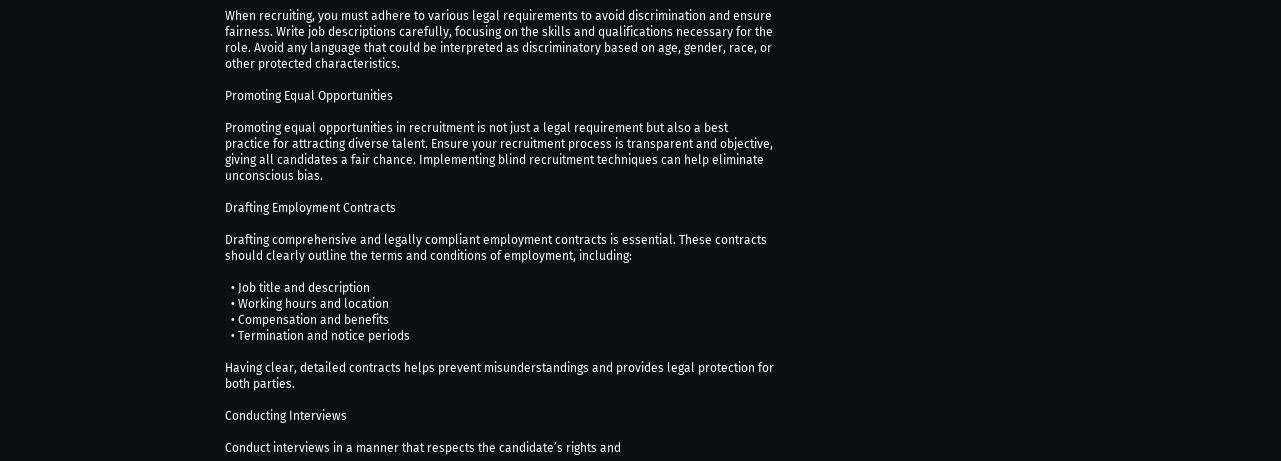When recruiting, you must adhere to various legal requirements to avoid discrimination and ensure fairness. Write job descriptions carefully, focusing on the skills and qualifications necessary for the role. Avoid any language that could be interpreted as discriminatory based on age, gender, race, or other protected characteristics.

Promoting Equal Opportunities

Promoting equal opportunities in recruitment is not just a legal requirement but also a best practice for attracting diverse talent. Ensure your recruitment process is transparent and objective, giving all candidates a fair chance. Implementing blind recruitment techniques can help eliminate unconscious bias.

Drafting Employment Contracts

Drafting comprehensive and legally compliant employment contracts is essential. These contracts should clearly outline the terms and conditions of employment, including:

  • Job title and description
  • Working hours and location
  • Compensation and benefits
  • Termination and notice periods

Having clear, detailed contracts helps prevent misunderstandings and provides legal protection for both parties.

Conducting Interviews

Conduct interviews in a manner that respects the candidate’s rights and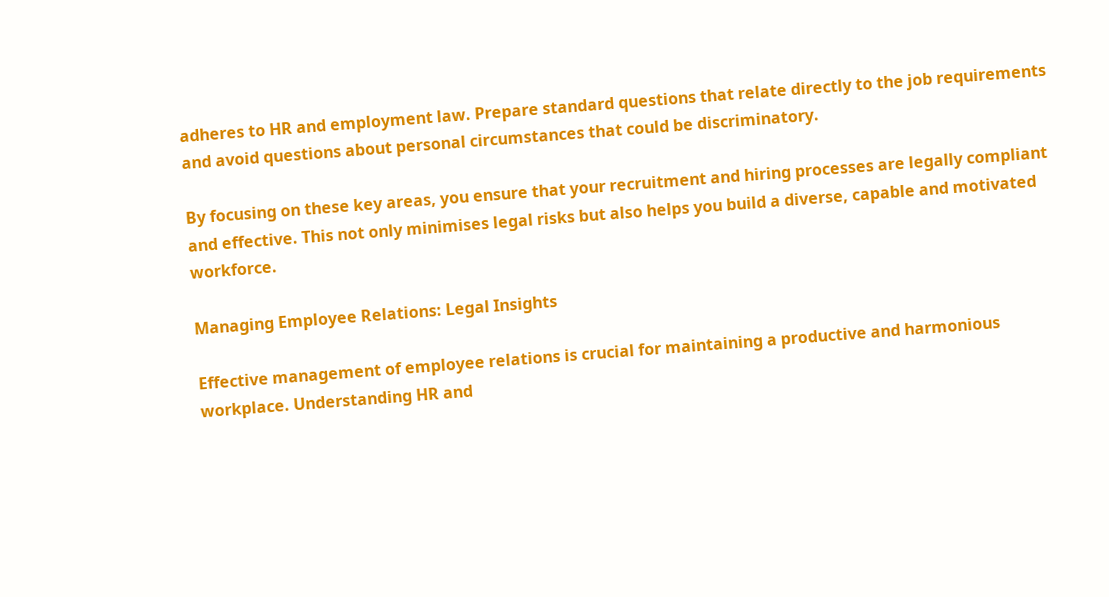adheres to HR and employment law. Prepare standard questions that relate directly to the job requirements and avoid questions about personal circumstances that could be discriminatory.

By focusing on these key areas, you ensure that your recruitment and hiring processes are legally compliant and effective. This not only minimises legal risks but also helps you build a diverse, capable and motivated workforce.

Managing Employee Relations: Legal Insights

Effective management of employee relations is crucial for maintaining a productive and harmonious workplace. Understanding HR and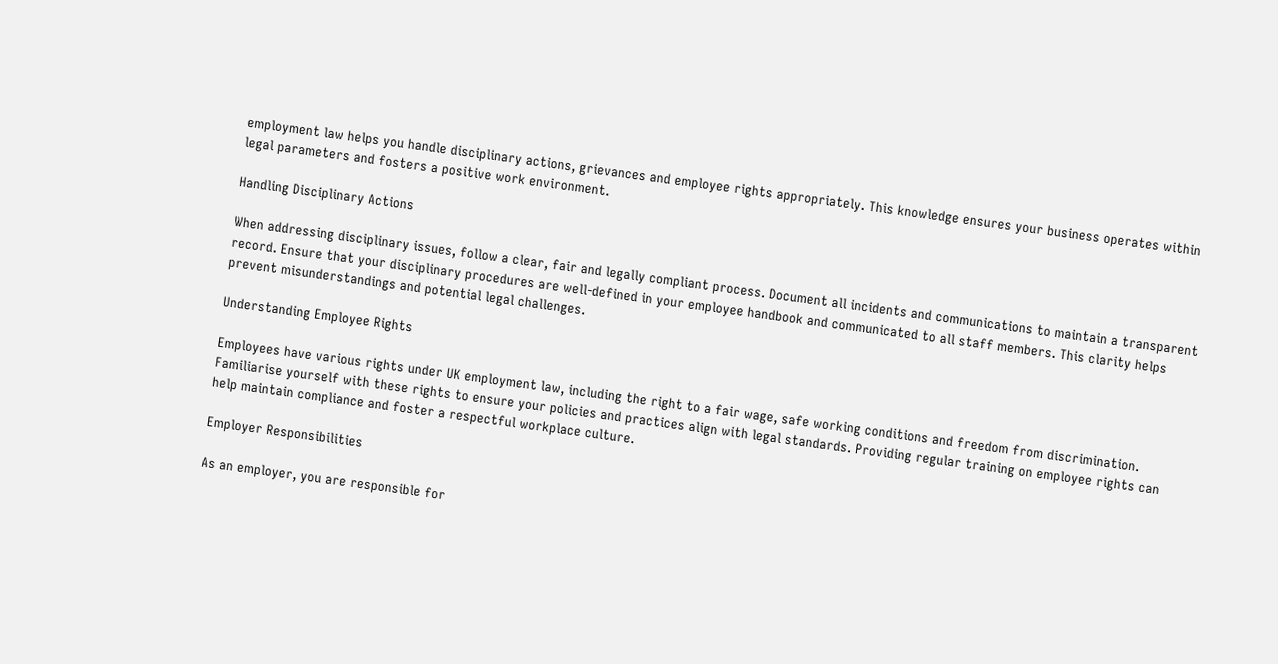employment law helps you handle disciplinary actions, grievances and employee rights appropriately. This knowledge ensures your business operates within legal parameters and fosters a positive work environment.

Handling Disciplinary Actions

When addressing disciplinary issues, follow a clear, fair and legally compliant process. Document all incidents and communications to maintain a transparent record. Ensure that your disciplinary procedures are well-defined in your employee handbook and communicated to all staff members. This clarity helps prevent misunderstandings and potential legal challenges.

Understanding Employee Rights

Employees have various rights under UK employment law, including the right to a fair wage, safe working conditions and freedom from discrimination. Familiarise yourself with these rights to ensure your policies and practices align with legal standards. Providing regular training on employee rights can help maintain compliance and foster a respectful workplace culture.

Employer Responsibilities

As an employer, you are responsible for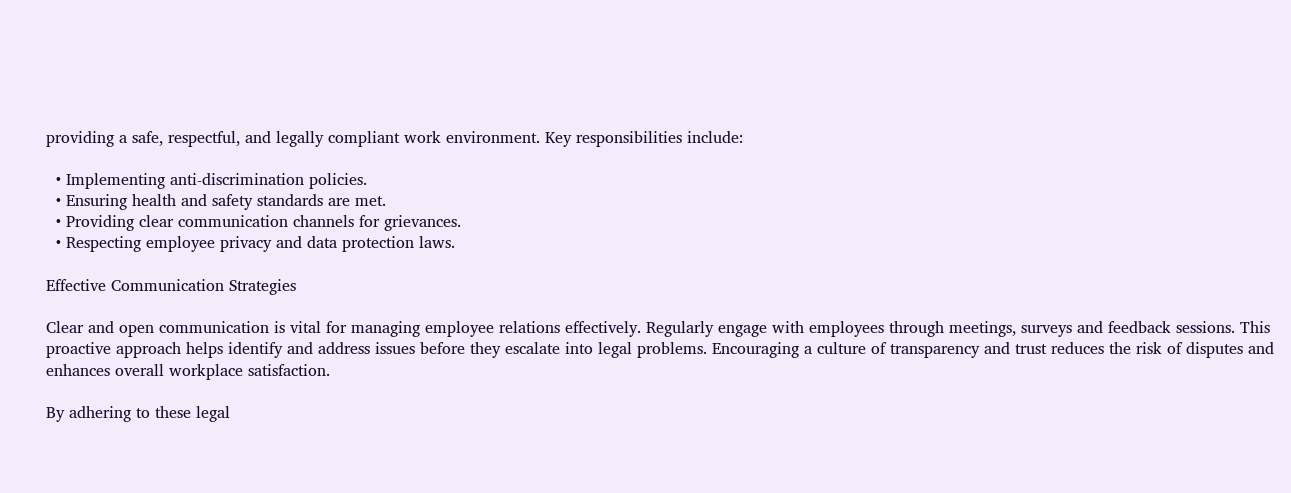providing a safe, respectful, and legally compliant work environment. Key responsibilities include:

  • Implementing anti-discrimination policies.
  • Ensuring health and safety standards are met.
  • Providing clear communication channels for grievances.
  • Respecting employee privacy and data protection laws.

Effective Communication Strategies

Clear and open communication is vital for managing employee relations effectively. Regularly engage with employees through meetings, surveys and feedback sessions. This proactive approach helps identify and address issues before they escalate into legal problems. Encouraging a culture of transparency and trust reduces the risk of disputes and enhances overall workplace satisfaction.

By adhering to these legal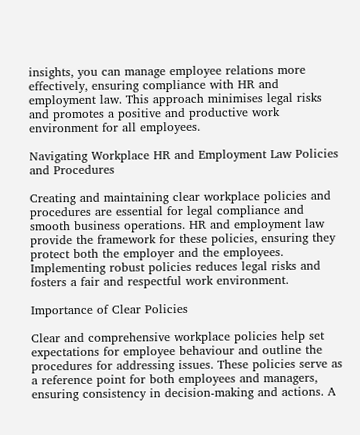insights, you can manage employee relations more effectively, ensuring compliance with HR and employment law. This approach minimises legal risks and promotes a positive and productive work environment for all employees.

Navigating Workplace HR and Employment Law Policies and Procedures

Creating and maintaining clear workplace policies and procedures are essential for legal compliance and smooth business operations. HR and employment law provide the framework for these policies, ensuring they protect both the employer and the employees. Implementing robust policies reduces legal risks and fosters a fair and respectful work environment.

Importance of Clear Policies

Clear and comprehensive workplace policies help set expectations for employee behaviour and outline the procedures for addressing issues. These policies serve as a reference point for both employees and managers, ensuring consistency in decision-making and actions. A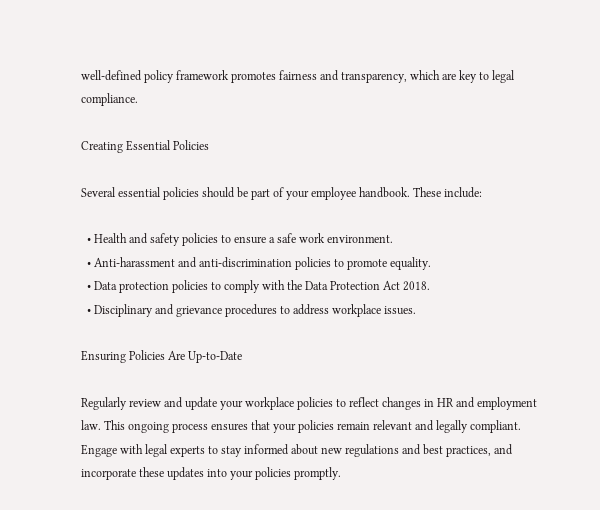well-defined policy framework promotes fairness and transparency, which are key to legal compliance.

Creating Essential Policies

Several essential policies should be part of your employee handbook. These include:

  • Health and safety policies to ensure a safe work environment.
  • Anti-harassment and anti-discrimination policies to promote equality.
  • Data protection policies to comply with the Data Protection Act 2018.
  • Disciplinary and grievance procedures to address workplace issues.

Ensuring Policies Are Up-to-Date

Regularly review and update your workplace policies to reflect changes in HR and employment law. This ongoing process ensures that your policies remain relevant and legally compliant. Engage with legal experts to stay informed about new regulations and best practices, and incorporate these updates into your policies promptly.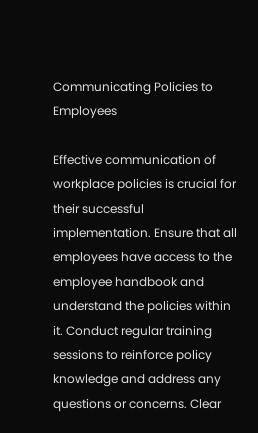Communicating Policies to Employees

Effective communication of workplace policies is crucial for their successful implementation. Ensure that all employees have access to the employee handbook and understand the policies within it. Conduct regular training sessions to reinforce policy knowledge and address any questions or concerns. Clear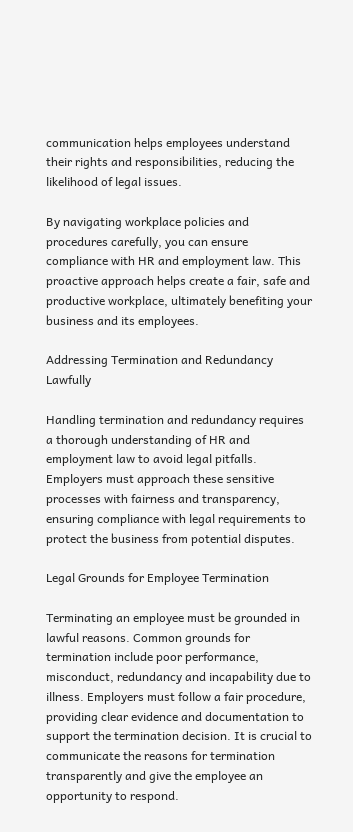communication helps employees understand their rights and responsibilities, reducing the likelihood of legal issues.

By navigating workplace policies and procedures carefully, you can ensure compliance with HR and employment law. This proactive approach helps create a fair, safe and productive workplace, ultimately benefiting your business and its employees.

Addressing Termination and Redundancy Lawfully

Handling termination and redundancy requires a thorough understanding of HR and employment law to avoid legal pitfalls. Employers must approach these sensitive processes with fairness and transparency, ensuring compliance with legal requirements to protect the business from potential disputes.

Legal Grounds for Employee Termination

Terminating an employee must be grounded in lawful reasons. Common grounds for termination include poor performance, misconduct, redundancy and incapability due to illness. Employers must follow a fair procedure, providing clear evidence and documentation to support the termination decision. It is crucial to communicate the reasons for termination transparently and give the employee an opportunity to respond.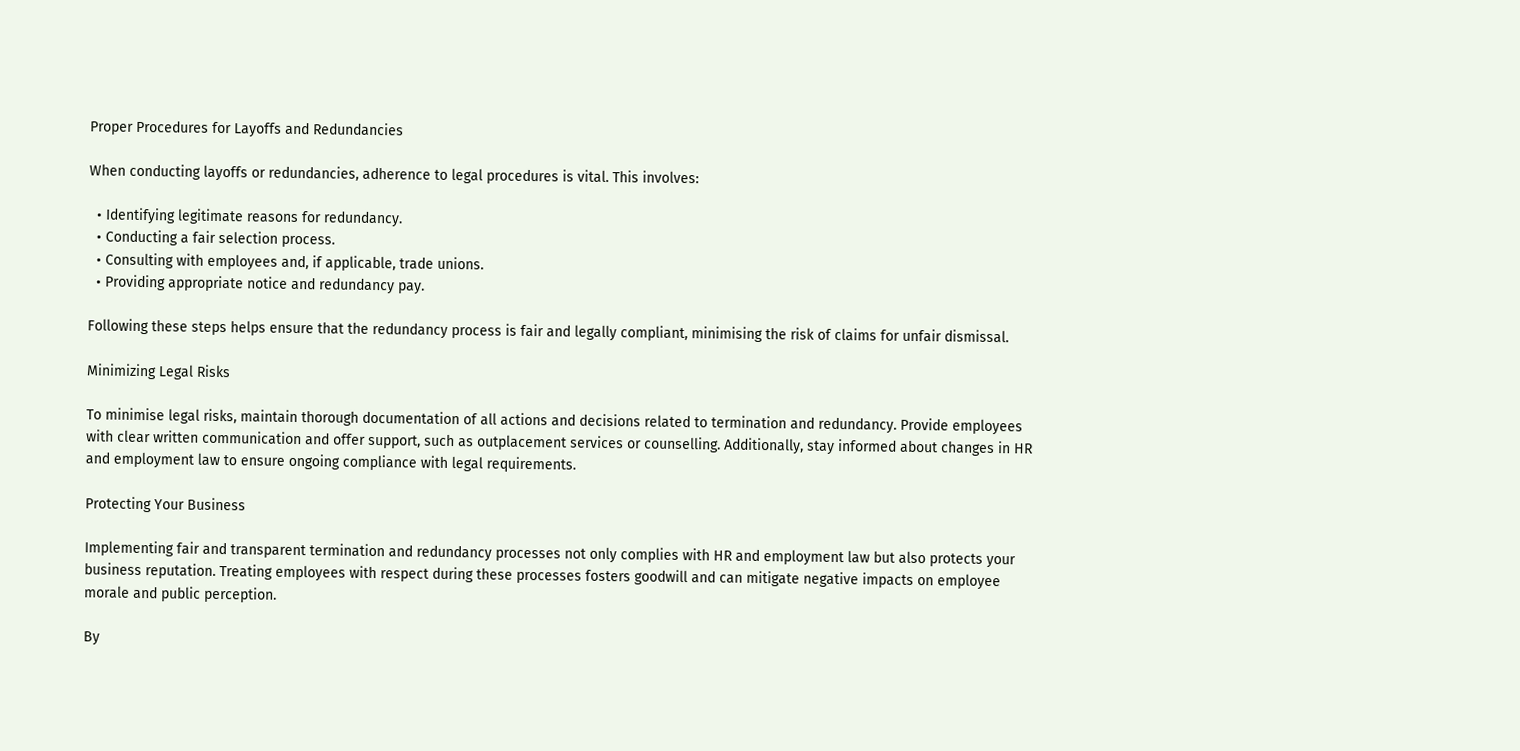Proper Procedures for Layoffs and Redundancies

When conducting layoffs or redundancies, adherence to legal procedures is vital. This involves:

  • Identifying legitimate reasons for redundancy.
  • Conducting a fair selection process.
  • Consulting with employees and, if applicable, trade unions.
  • Providing appropriate notice and redundancy pay.

Following these steps helps ensure that the redundancy process is fair and legally compliant, minimising the risk of claims for unfair dismissal.

Minimizing Legal Risks

To minimise legal risks, maintain thorough documentation of all actions and decisions related to termination and redundancy. Provide employees with clear written communication and offer support, such as outplacement services or counselling. Additionally, stay informed about changes in HR and employment law to ensure ongoing compliance with legal requirements.

Protecting Your Business

Implementing fair and transparent termination and redundancy processes not only complies with HR and employment law but also protects your business reputation. Treating employees with respect during these processes fosters goodwill and can mitigate negative impacts on employee morale and public perception.

By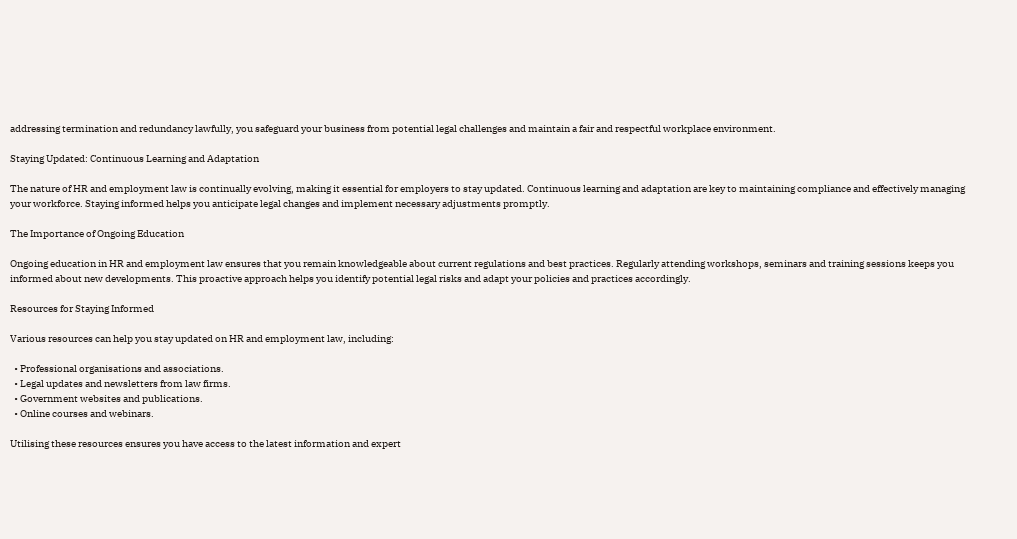addressing termination and redundancy lawfully, you safeguard your business from potential legal challenges and maintain a fair and respectful workplace environment.

Staying Updated: Continuous Learning and Adaptation

The nature of HR and employment law is continually evolving, making it essential for employers to stay updated. Continuous learning and adaptation are key to maintaining compliance and effectively managing your workforce. Staying informed helps you anticipate legal changes and implement necessary adjustments promptly.

The Importance of Ongoing Education

Ongoing education in HR and employment law ensures that you remain knowledgeable about current regulations and best practices. Regularly attending workshops, seminars and training sessions keeps you informed about new developments. This proactive approach helps you identify potential legal risks and adapt your policies and practices accordingly.

Resources for Staying Informed

Various resources can help you stay updated on HR and employment law, including:

  • Professional organisations and associations.
  • Legal updates and newsletters from law firms.
  • Government websites and publications.
  • Online courses and webinars.

Utilising these resources ensures you have access to the latest information and expert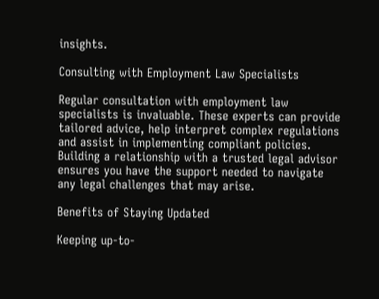insights.

Consulting with Employment Law Specialists

Regular consultation with employment law specialists is invaluable. These experts can provide tailored advice, help interpret complex regulations and assist in implementing compliant policies. Building a relationship with a trusted legal advisor ensures you have the support needed to navigate any legal challenges that may arise.

Benefits of Staying Updated

Keeping up-to-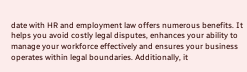date with HR and employment law offers numerous benefits. It helps you avoid costly legal disputes, enhances your ability to manage your workforce effectively and ensures your business operates within legal boundaries. Additionally, it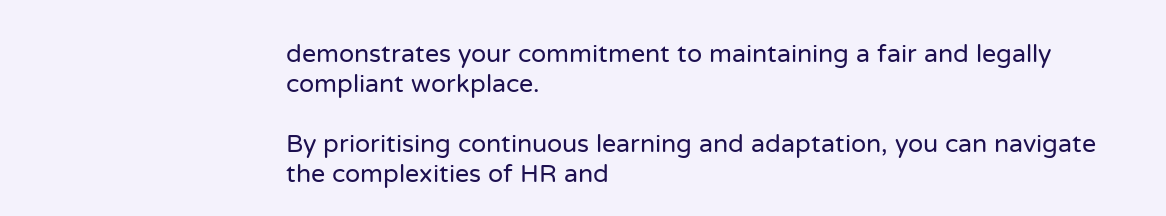demonstrates your commitment to maintaining a fair and legally compliant workplace.

By prioritising continuous learning and adaptation, you can navigate the complexities of HR and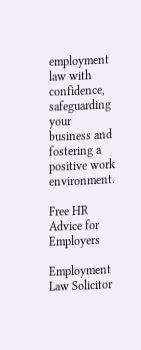employment law with confidence, safeguarding your business and fostering a positive work environment.

Free HR Advice for Employers

Employment Law Solicitor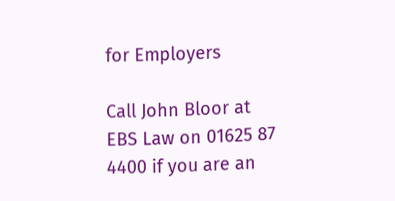for Employers

Call John Bloor at EBS Law on 01625 87 4400 if you are an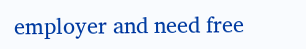employer and need free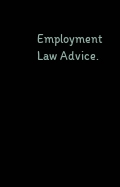Employment Law Advice.